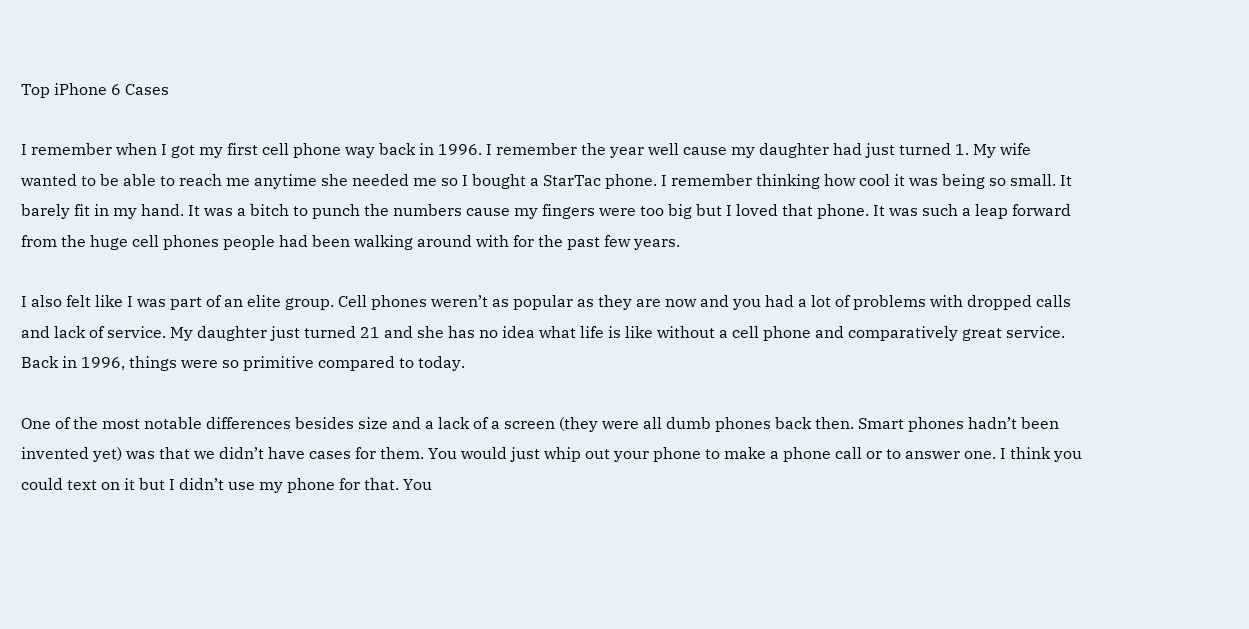Top iPhone 6 Cases

I remember when I got my first cell phone way back in 1996. I remember the year well cause my daughter had just turned 1. My wife wanted to be able to reach me anytime she needed me so I bought a StarTac phone. I remember thinking how cool it was being so small. It barely fit in my hand. It was a bitch to punch the numbers cause my fingers were too big but I loved that phone. It was such a leap forward from the huge cell phones people had been walking around with for the past few years.

I also felt like I was part of an elite group. Cell phones weren’t as popular as they are now and you had a lot of problems with dropped calls and lack of service. My daughter just turned 21 and she has no idea what life is like without a cell phone and comparatively great service. Back in 1996, things were so primitive compared to today.

One of the most notable differences besides size and a lack of a screen (they were all dumb phones back then. Smart phones hadn’t been invented yet) was that we didn’t have cases for them. You would just whip out your phone to make a phone call or to answer one. I think you could text on it but I didn’t use my phone for that. You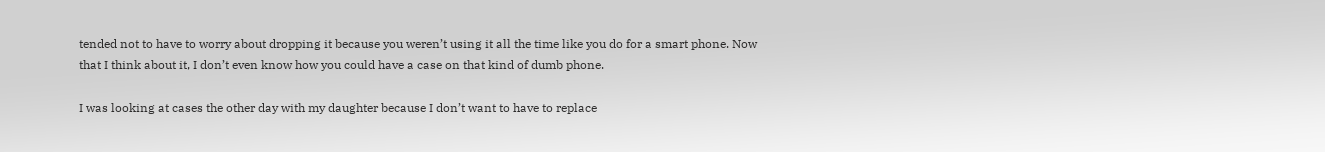tended not to have to worry about dropping it because you weren’t using it all the time like you do for a smart phone. Now that I think about it, I don’t even know how you could have a case on that kind of dumb phone.

I was looking at cases the other day with my daughter because I don’t want to have to replace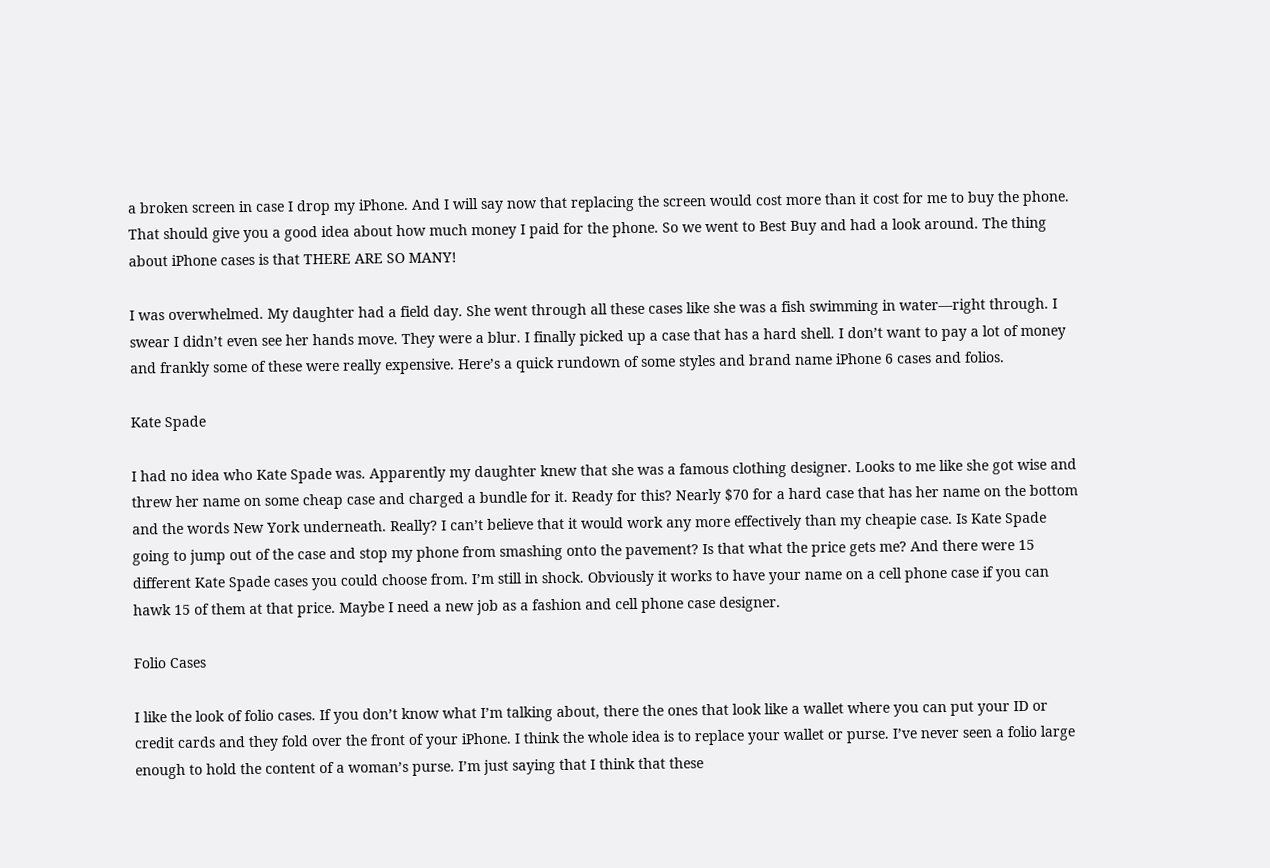a broken screen in case I drop my iPhone. And I will say now that replacing the screen would cost more than it cost for me to buy the phone. That should give you a good idea about how much money I paid for the phone. So we went to Best Buy and had a look around. The thing about iPhone cases is that THERE ARE SO MANY!

I was overwhelmed. My daughter had a field day. She went through all these cases like she was a fish swimming in water—right through. I swear I didn’t even see her hands move. They were a blur. I finally picked up a case that has a hard shell. I don’t want to pay a lot of money and frankly some of these were really expensive. Here’s a quick rundown of some styles and brand name iPhone 6 cases and folios.

Kate Spade

I had no idea who Kate Spade was. Apparently my daughter knew that she was a famous clothing designer. Looks to me like she got wise and threw her name on some cheap case and charged a bundle for it. Ready for this? Nearly $70 for a hard case that has her name on the bottom and the words New York underneath. Really? I can’t believe that it would work any more effectively than my cheapie case. Is Kate Spade going to jump out of the case and stop my phone from smashing onto the pavement? Is that what the price gets me? And there were 15 different Kate Spade cases you could choose from. I’m still in shock. Obviously it works to have your name on a cell phone case if you can hawk 15 of them at that price. Maybe I need a new job as a fashion and cell phone case designer.

Folio Cases

I like the look of folio cases. If you don’t know what I’m talking about, there the ones that look like a wallet where you can put your ID or credit cards and they fold over the front of your iPhone. I think the whole idea is to replace your wallet or purse. I’ve never seen a folio large enough to hold the content of a woman’s purse. I’m just saying that I think that these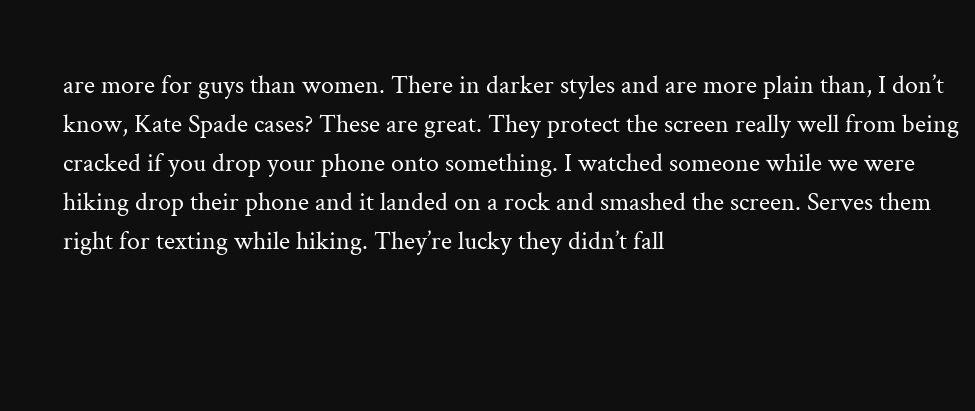are more for guys than women. There in darker styles and are more plain than, I don’t know, Kate Spade cases? These are great. They protect the screen really well from being cracked if you drop your phone onto something. I watched someone while we were hiking drop their phone and it landed on a rock and smashed the screen. Serves them right for texting while hiking. They’re lucky they didn’t fall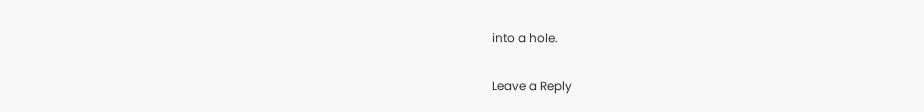into a hole.

Leave a Reply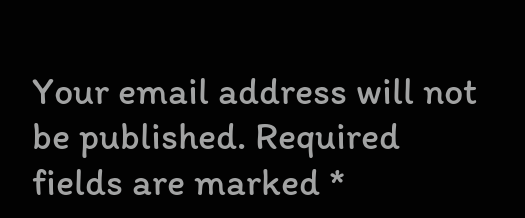Your email address will not be published. Required fields are marked *